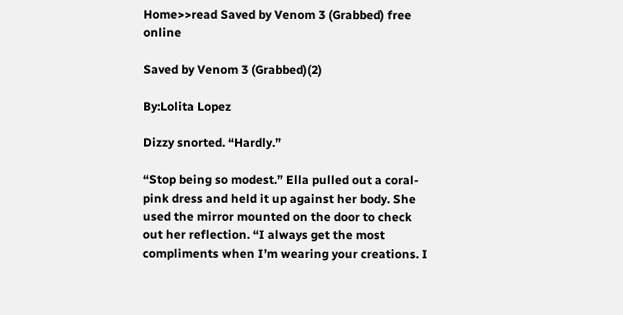Home>>read Saved by Venom 3 (Grabbed) free online

Saved by Venom 3 (Grabbed)(2)

By:Lolita Lopez

Dizzy snorted. “Hardly.”

“Stop being so modest.” Ella pulled out a coral-pink dress and held it up against her body. She used the mirror mounted on the door to check out her reflection. “I always get the most compliments when I’m wearing your creations. I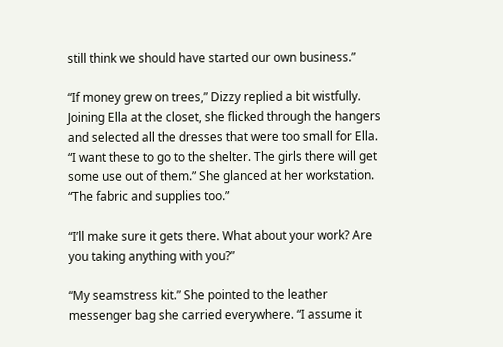still think we should have started our own business.”

“If money grew on trees,” Dizzy replied a bit wistfully. Joining Ella at the closet, she flicked through the hangers and selected all the dresses that were too small for Ella. “I want these to go to the shelter. The girls there will get some use out of them.” She glanced at her workstation. “The fabric and supplies too.”

“I’ll make sure it gets there. What about your work? Are you taking anything with you?”

“My seamstress kit.” She pointed to the leather messenger bag she carried everywhere. “I assume it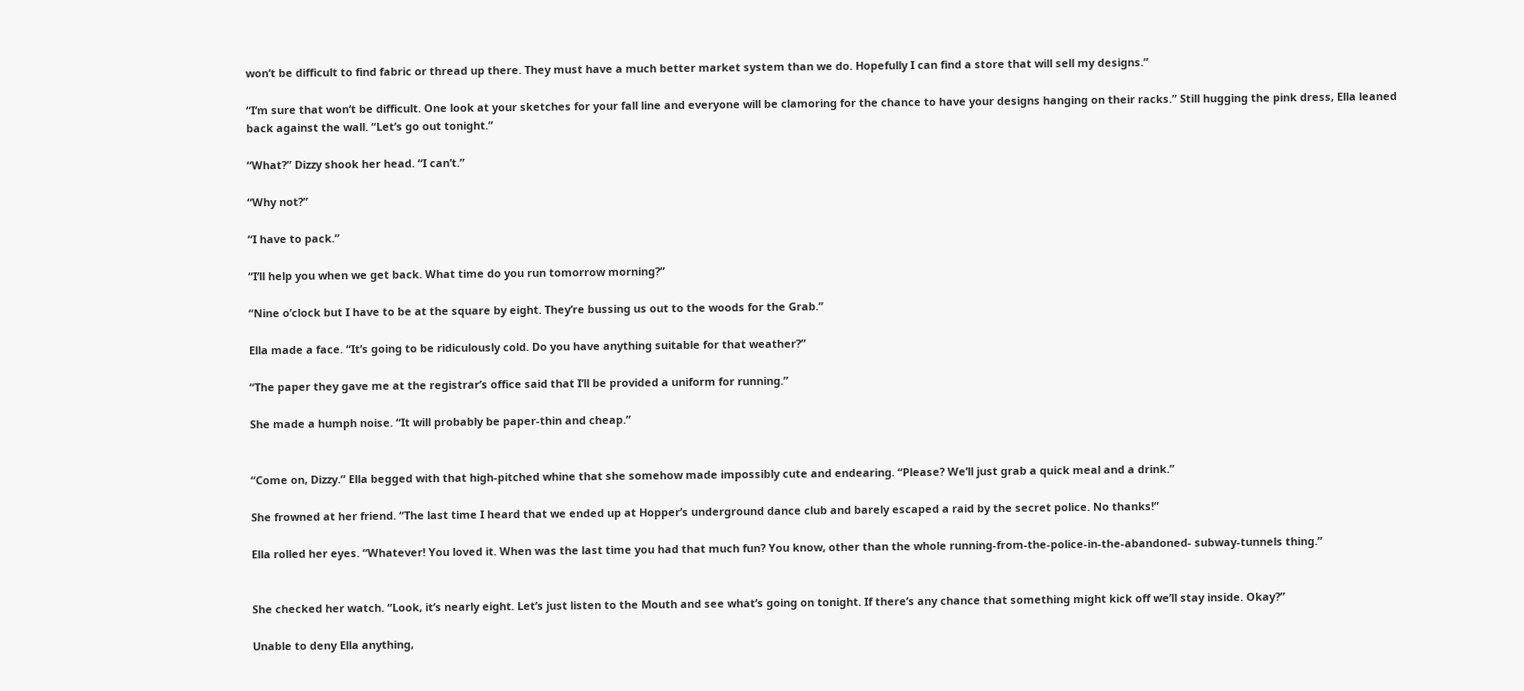won’t be difficult to find fabric or thread up there. They must have a much better market system than we do. Hopefully I can find a store that will sell my designs.”

“I’m sure that won’t be difficult. One look at your sketches for your fall line and everyone will be clamoring for the chance to have your designs hanging on their racks.” Still hugging the pink dress, Ella leaned back against the wall. “Let’s go out tonight.”

“What?” Dizzy shook her head. “I can’t.”

“Why not?”

“I have to pack.”

“I’ll help you when we get back. What time do you run tomorrow morning?”

“Nine o’clock but I have to be at the square by eight. They’re bussing us out to the woods for the Grab.”

Ella made a face. “It’s going to be ridiculously cold. Do you have anything suitable for that weather?”

“The paper they gave me at the registrar’s office said that I’ll be provided a uniform for running.”

She made a humph noise. “It will probably be paper-thin and cheap.”


“Come on, Dizzy.” Ella begged with that high-pitched whine that she somehow made impossibly cute and endearing. “Please? We’ll just grab a quick meal and a drink.”

She frowned at her friend. “The last time I heard that we ended up at Hopper’s underground dance club and barely escaped a raid by the secret police. No thanks!”

Ella rolled her eyes. “Whatever! You loved it. When was the last time you had that much fun? You know, other than the whole running-from-the-police-in-the-abandoned- subway-tunnels thing.”


She checked her watch. “Look, it’s nearly eight. Let’s just listen to the Mouth and see what’s going on tonight. If there’s any chance that something might kick off we’ll stay inside. Okay?”

Unable to deny Ella anything,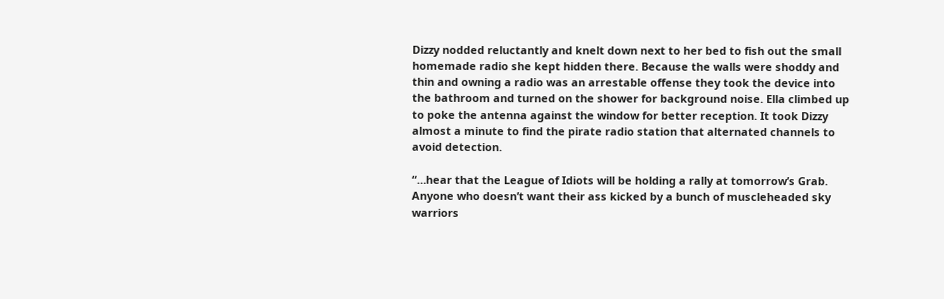Dizzy nodded reluctantly and knelt down next to her bed to fish out the small homemade radio she kept hidden there. Because the walls were shoddy and thin and owning a radio was an arrestable offense they took the device into the bathroom and turned on the shower for background noise. Ella climbed up to poke the antenna against the window for better reception. It took Dizzy almost a minute to find the pirate radio station that alternated channels to avoid detection.

“…hear that the League of Idiots will be holding a rally at tomorrow’s Grab. Anyone who doesn’t want their ass kicked by a bunch of muscleheaded sky warriors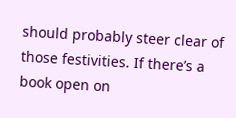should probably steer clear of those festivities. If there’s a book open on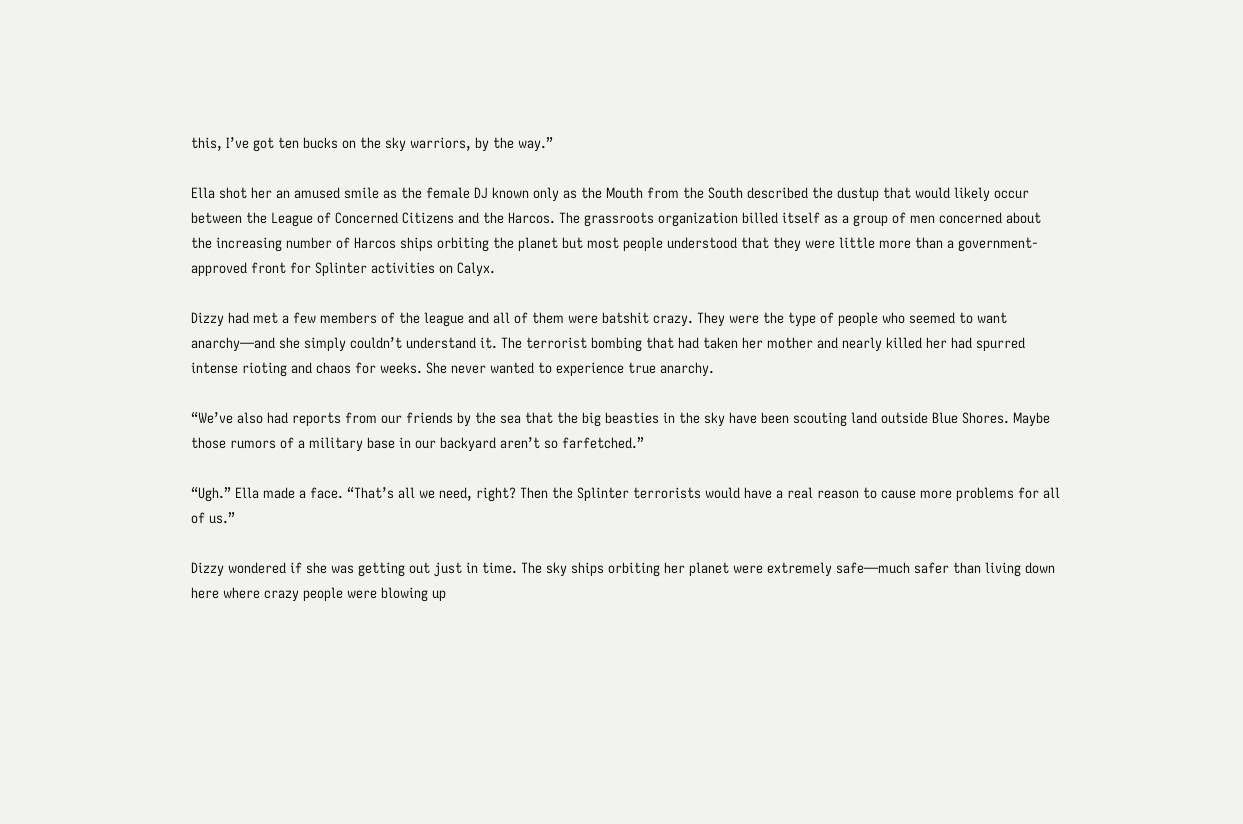this, I’ve got ten bucks on the sky warriors, by the way.”

Ella shot her an amused smile as the female DJ known only as the Mouth from the South described the dustup that would likely occur between the League of Concerned Citizens and the Harcos. The grassroots organization billed itself as a group of men concerned about the increasing number of Harcos ships orbiting the planet but most people understood that they were little more than a government-approved front for Splinter activities on Calyx.

Dizzy had met a few members of the league and all of them were batshit crazy. They were the type of people who seemed to want anarchy—and she simply couldn’t understand it. The terrorist bombing that had taken her mother and nearly killed her had spurred intense rioting and chaos for weeks. She never wanted to experience true anarchy.

“We’ve also had reports from our friends by the sea that the big beasties in the sky have been scouting land outside Blue Shores. Maybe those rumors of a military base in our backyard aren’t so farfetched.”

“Ugh.” Ella made a face. “That’s all we need, right? Then the Splinter terrorists would have a real reason to cause more problems for all of us.”

Dizzy wondered if she was getting out just in time. The sky ships orbiting her planet were extremely safe—much safer than living down here where crazy people were blowing up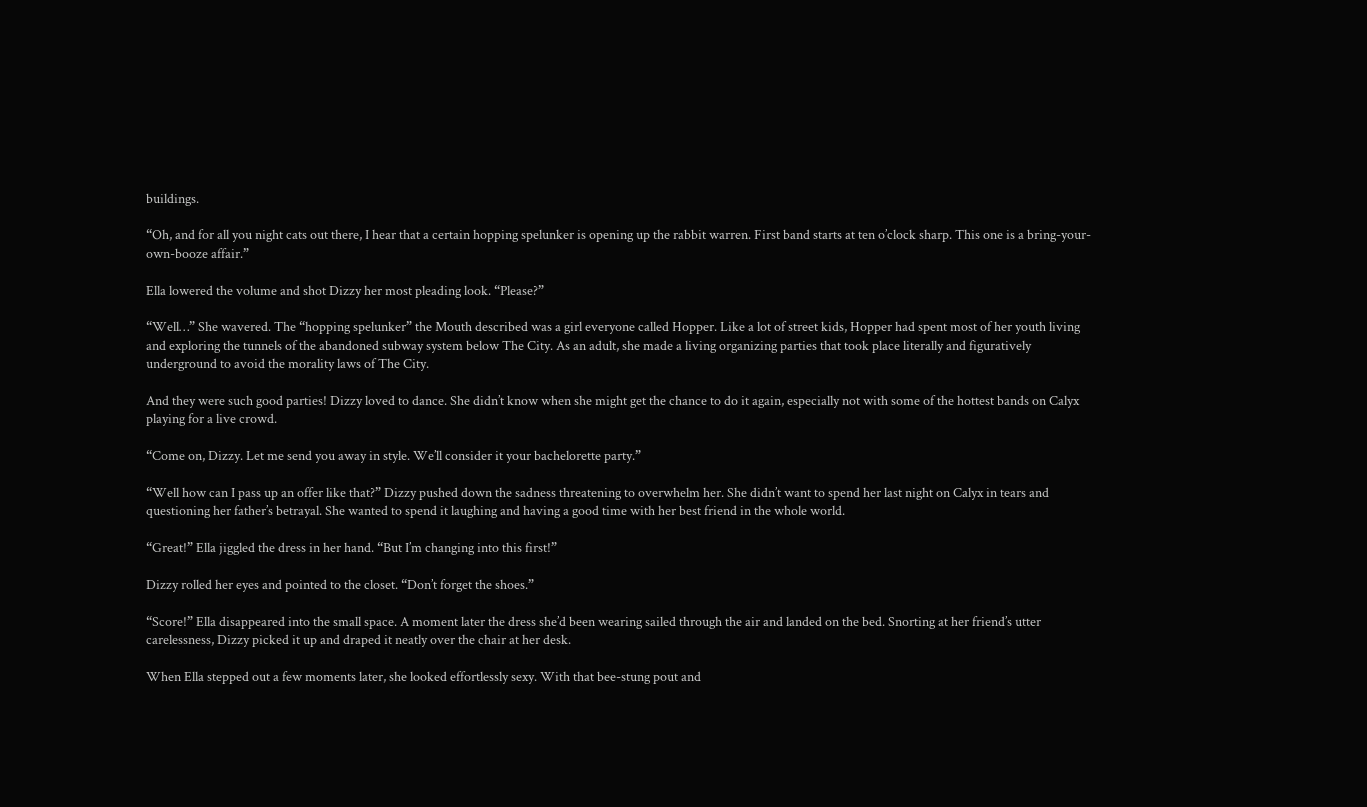buildings.

“Oh, and for all you night cats out there, I hear that a certain hopping spelunker is opening up the rabbit warren. First band starts at ten o’clock sharp. This one is a bring-your-own-booze affair.”

Ella lowered the volume and shot Dizzy her most pleading look. “Please?”

“Well…” She wavered. The “hopping spelunker” the Mouth described was a girl everyone called Hopper. Like a lot of street kids, Hopper had spent most of her youth living and exploring the tunnels of the abandoned subway system below The City. As an adult, she made a living organizing parties that took place literally and figuratively underground to avoid the morality laws of The City.

And they were such good parties! Dizzy loved to dance. She didn’t know when she might get the chance to do it again, especially not with some of the hottest bands on Calyx playing for a live crowd.

“Come on, Dizzy. Let me send you away in style. We’ll consider it your bachelorette party.”

“Well how can I pass up an offer like that?” Dizzy pushed down the sadness threatening to overwhelm her. She didn’t want to spend her last night on Calyx in tears and questioning her father’s betrayal. She wanted to spend it laughing and having a good time with her best friend in the whole world.

“Great!” Ella jiggled the dress in her hand. “But I’m changing into this first!”

Dizzy rolled her eyes and pointed to the closet. “Don’t forget the shoes.”

“Score!” Ella disappeared into the small space. A moment later the dress she’d been wearing sailed through the air and landed on the bed. Snorting at her friend’s utter carelessness, Dizzy picked it up and draped it neatly over the chair at her desk.

When Ella stepped out a few moments later, she looked effortlessly sexy. With that bee-stung pout and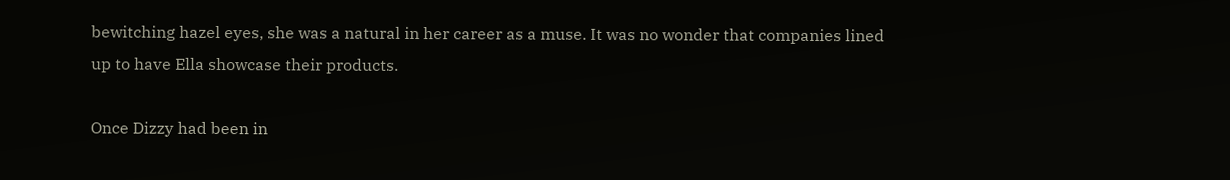bewitching hazel eyes, she was a natural in her career as a muse. It was no wonder that companies lined up to have Ella showcase their products.

Once Dizzy had been in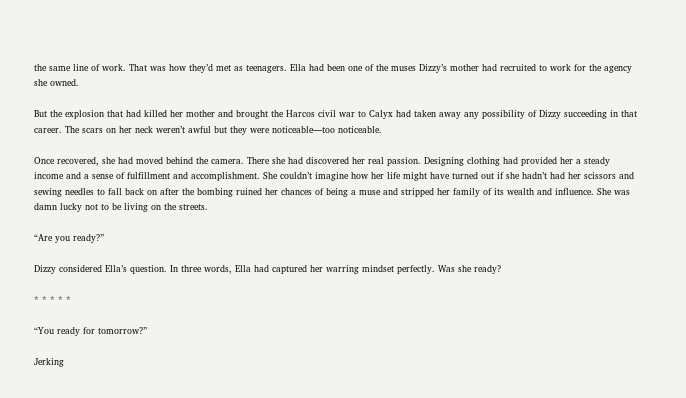the same line of work. That was how they’d met as teenagers. Ella had been one of the muses Dizzy’s mother had recruited to work for the agency she owned.

But the explosion that had killed her mother and brought the Harcos civil war to Calyx had taken away any possibility of Dizzy succeeding in that career. The scars on her neck weren’t awful but they were noticeable—too noticeable.

Once recovered, she had moved behind the camera. There she had discovered her real passion. Designing clothing had provided her a steady income and a sense of fulfillment and accomplishment. She couldn’t imagine how her life might have turned out if she hadn’t had her scissors and sewing needles to fall back on after the bombing ruined her chances of being a muse and stripped her family of its wealth and influence. She was damn lucky not to be living on the streets.

“Are you ready?”

Dizzy considered Ella’s question. In three words, Ella had captured her warring mindset perfectly. Was she ready?

* * * * *

“You ready for tomorrow?”

Jerking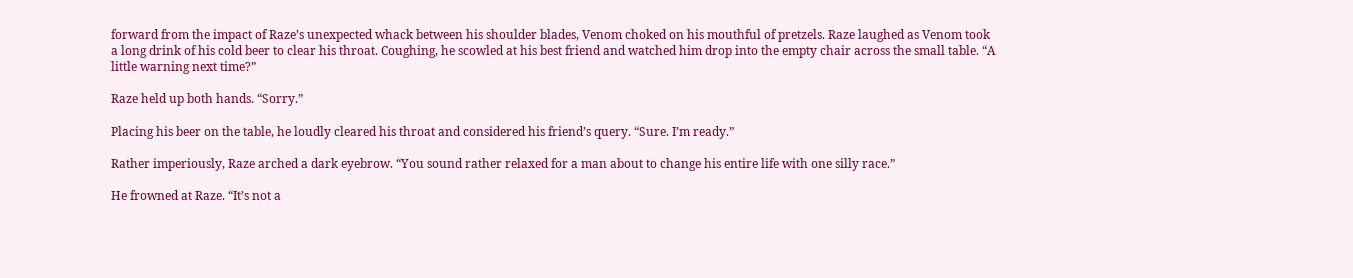forward from the impact of Raze’s unexpected whack between his shoulder blades, Venom choked on his mouthful of pretzels. Raze laughed as Venom took a long drink of his cold beer to clear his throat. Coughing, he scowled at his best friend and watched him drop into the empty chair across the small table. “A little warning next time?”

Raze held up both hands. “Sorry.”

Placing his beer on the table, he loudly cleared his throat and considered his friend’s query. “Sure. I’m ready.”

Rather imperiously, Raze arched a dark eyebrow. “You sound rather relaxed for a man about to change his entire life with one silly race.”

He frowned at Raze. “It’s not a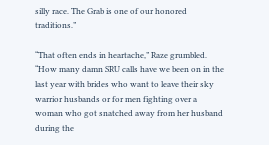silly race. The Grab is one of our honored traditions.”

“That often ends in heartache,” Raze grumbled. “How many damn SRU calls have we been on in the last year with brides who want to leave their sky warrior husbands or for men fighting over a woman who got snatched away from her husband during the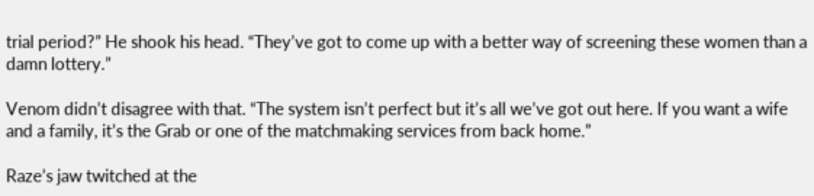trial period?” He shook his head. “They’ve got to come up with a better way of screening these women than a damn lottery.”

Venom didn’t disagree with that. “The system isn’t perfect but it’s all we’ve got out here. If you want a wife and a family, it’s the Grab or one of the matchmaking services from back home.”

Raze’s jaw twitched at the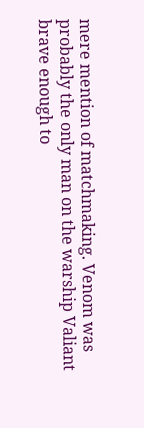mere mention of matchmaking. Venom was probably the only man on the warship Valiant brave enough to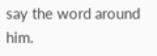say the word around him.